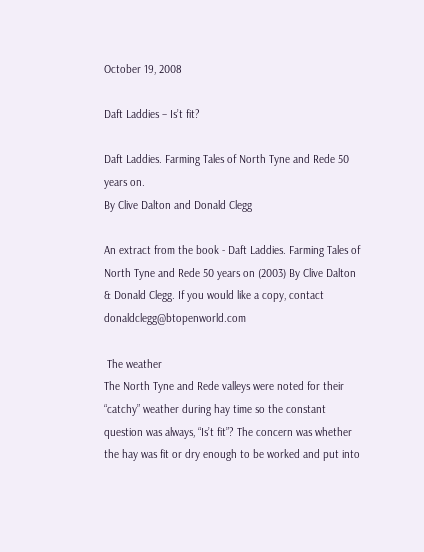October 19, 2008

Daft Laddies – Is’t fit?

Daft Laddies. Farming Tales of North Tyne and Rede 50 years on.
By Clive Dalton and Donald Clegg

An extract from the book - Daft Laddies. Farming Tales of North Tyne and Rede 50 years on (2003) By Clive Dalton & Donald Clegg. If you would like a copy, contact donaldclegg@btopenworld.com

 The weather
The North Tyne and Rede valleys were noted for their “catchy” weather during hay time so the constant question was always, “Is’t fit”? The concern was whether the hay was fit or dry enough to be worked and put into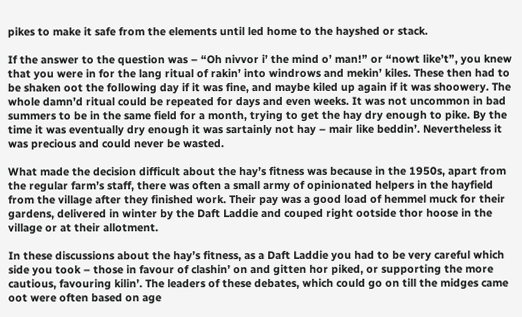pikes to make it safe from the elements until led home to the hayshed or stack.

If the answer to the question was – “Oh nivvor i’ the mind o’ man!” or “nowt like’t”, you knew that you were in for the lang ritual of rakin’ into windrows and mekin’ kiles. These then had to be shaken oot the following day if it was fine, and maybe kiled up again if it was shoowery. The whole damn’d ritual could be repeated for days and even weeks. It was not uncommon in bad summers to be in the same field for a month, trying to get the hay dry enough to pike. By the time it was eventually dry enough it was sartainly not hay – mair like beddin’. Nevertheless it was precious and could never be wasted.

What made the decision difficult about the hay’s fitness was because in the 1950s, apart from the regular farm’s staff, there was often a small army of opinionated helpers in the hayfield from the village after they finished work. Their pay was a good load of hemmel muck for their gardens, delivered in winter by the Daft Laddie and couped right ootside thor hoose in the village or at their allotment.

In these discussions about the hay’s fitness, as a Daft Laddie you had to be very careful which side you took – those in favour of clashin’ on and gitten hor piked, or supporting the more cautious, favouring kilin’. The leaders of these debates, which could go on till the midges came oot were often based on age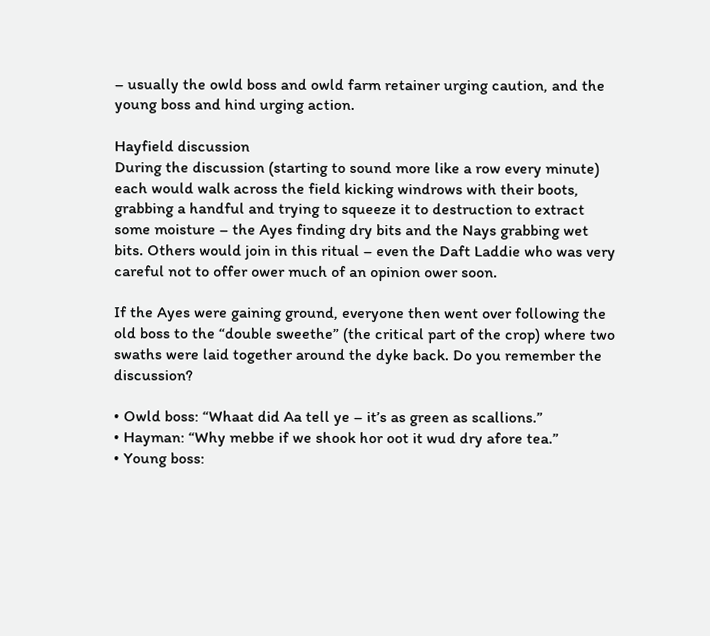– usually the owld boss and owld farm retainer urging caution, and the young boss and hind urging action.

Hayfield discussion
During the discussion (starting to sound more like a row every minute) each would walk across the field kicking windrows with their boots, grabbing a handful and trying to squeeze it to destruction to extract some moisture – the Ayes finding dry bits and the Nays grabbing wet bits. Others would join in this ritual – even the Daft Laddie who was very careful not to offer ower much of an opinion ower soon.

If the Ayes were gaining ground, everyone then went over following the old boss to the “double sweethe” (the critical part of the crop) where two swaths were laid together around the dyke back. Do you remember the discussion?

• Owld boss: “Whaat did Aa tell ye – it’s as green as scallions.”
• Hayman: “Why mebbe if we shook hor oot it wud dry afore tea.”
• Young boss: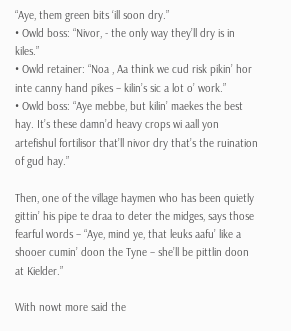“Aye, them green bits ‘ill soon dry.”
• Owld boss: “Nivor, - the only way they’ll dry is in kiles.”
• Owld retainer: “Noa , Aa think we cud risk pikin’ hor inte canny hand pikes – kilin’s sic a lot o’ work.”
• Owld boss: “Aye mebbe, but kilin’ maekes the best hay. It’s these damn’d heavy crops wi aall yon artefishul fortilisor that’ll nivor dry that’s the ruination of gud hay.”

Then, one of the village haymen who has been quietly gittin’ his pipe te draa to deter the midges, says those fearful words – “Aye, mind ye, that leuks aafu’ like a shooer cumin’ doon the Tyne – she’ll be pittlin doon at Kielder.”

With nowt more said the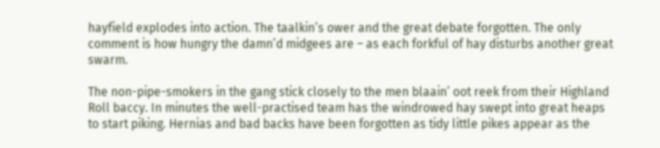hayfield explodes into action. The taalkin’s ower and the great debate forgotten. The only comment is how hungry the damn’d midgees are – as each forkful of hay disturbs another great swarm.

The non-pipe-smokers in the gang stick closely to the men blaain’ oot reek from their Highland Roll baccy. In minutes the well-practised team has the windrowed hay swept into great heaps to start piking. Hernias and bad backs have been forgotten as tidy little pikes appear as the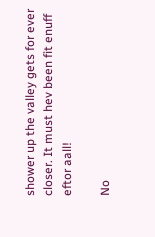shower up the valley gets for ever closer. It must hev been fit enuff eftor aall!

No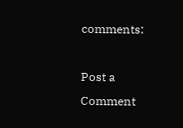comments:

Post a Comment